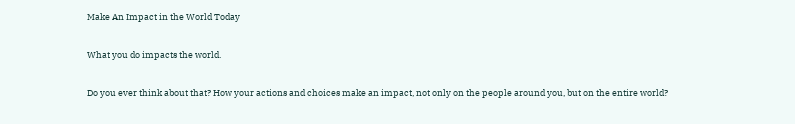Make An Impact in the World Today

What you do impacts the world.

Do you ever think about that? How your actions and choices make an impact, not only on the people around you, but on the entire world?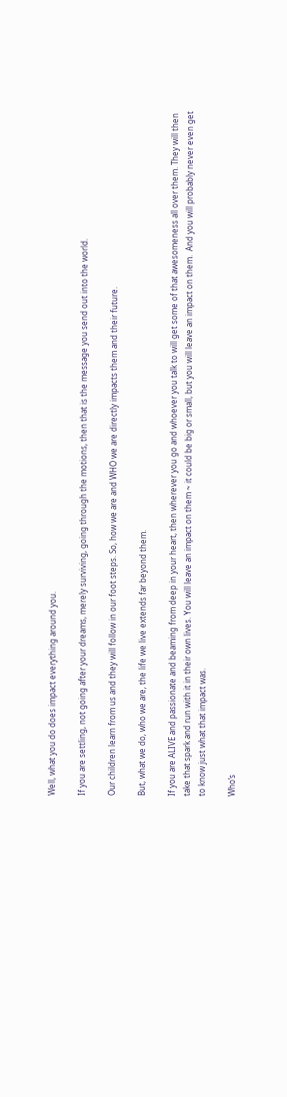Well, what you do does impact everything around you.

If you are settling, not going after your dreams, merely surviving, going through the motions, then that is the message you send out into the world.

Our children learn from us and they will follow in our foot steps. So, how we are and WHO we are directly impacts them and their future.

But, what we do, who we are, the life we live extends far beyond them.

If you are ALIVE and passionate and beaming from deep in your heart, then wherever you go and whoever you talk to will get some of that awesomeness all over them. They will then take that spark and run with it in their own lives. You will leave an impact on them ~ it could be big or small, but you will leave an impact on them.  And you will probably never even get to know just what that impact was.

Who’s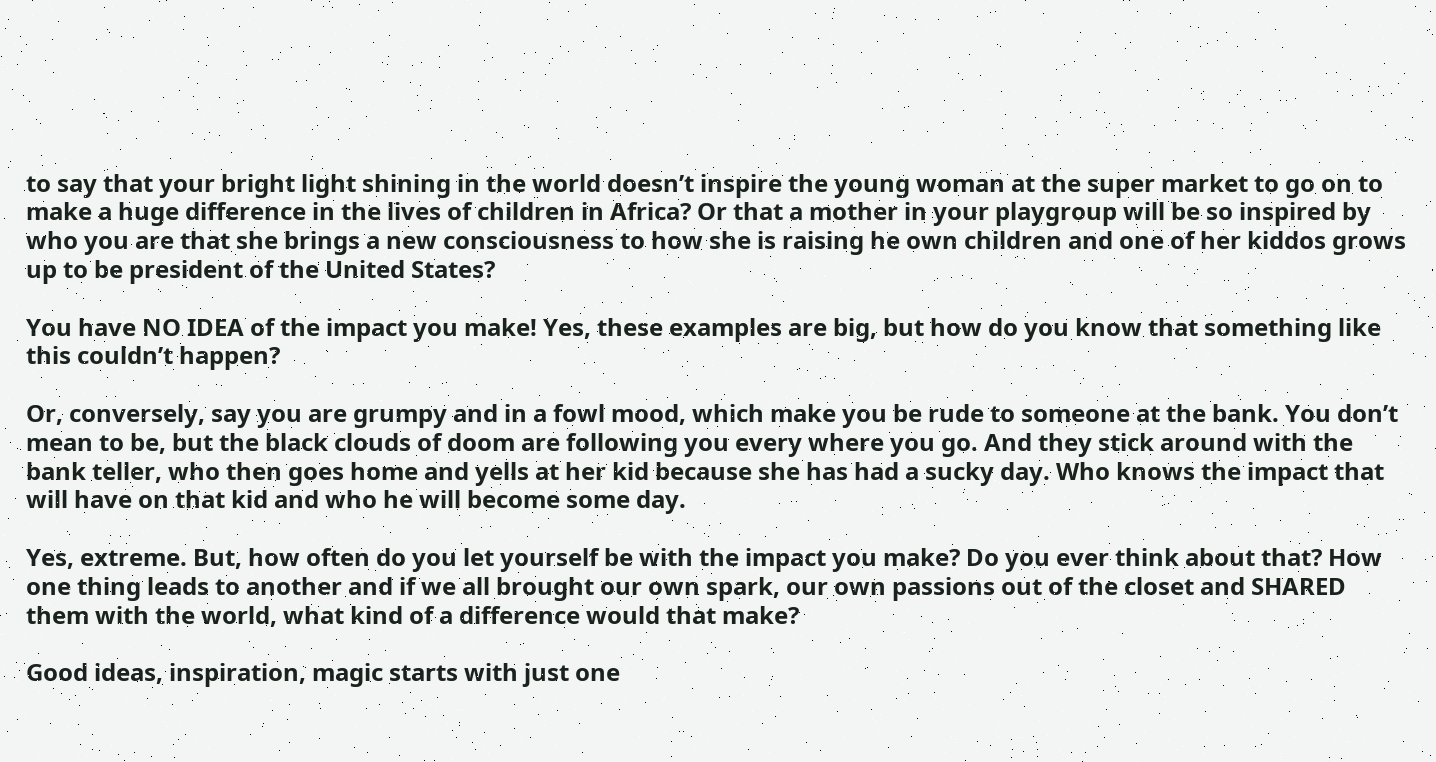to say that your bright light shining in the world doesn’t inspire the young woman at the super market to go on to make a huge difference in the lives of children in Africa? Or that a mother in your playgroup will be so inspired by who you are that she brings a new consciousness to how she is raising he own children and one of her kiddos grows up to be president of the United States?

You have NO IDEA of the impact you make! Yes, these examples are big, but how do you know that something like this couldn’t happen?

Or, conversely, say you are grumpy and in a fowl mood, which make you be rude to someone at the bank. You don’t mean to be, but the black clouds of doom are following you every where you go. And they stick around with the bank teller, who then goes home and yells at her kid because she has had a sucky day. Who knows the impact that will have on that kid and who he will become some day.

Yes, extreme. But, how often do you let yourself be with the impact you make? Do you ever think about that? How one thing leads to another and if we all brought our own spark, our own passions out of the closet and SHARED them with the world, what kind of a difference would that make?

Good ideas, inspiration, magic starts with just one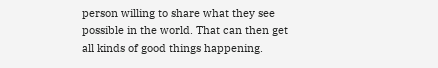person willing to share what they see possible in the world. That can then get all kinds of good things happening.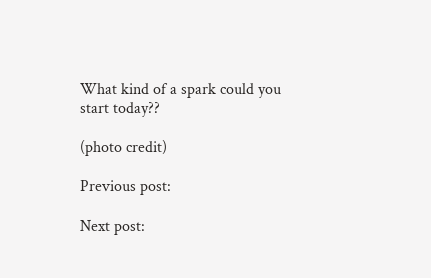What kind of a spark could you start today??

(photo credit)

Previous post:

Next post: